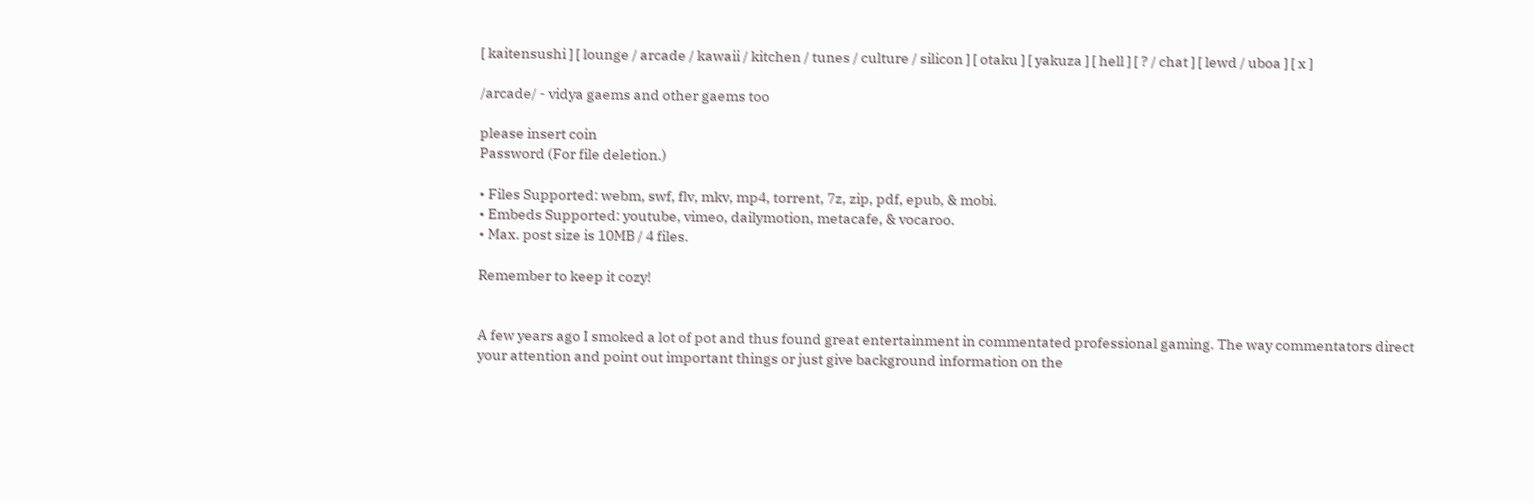[ kaitensushi ] [ lounge / arcade / kawaii / kitchen / tunes / culture / silicon ] [ otaku ] [ yakuza ] [ hell ] [ ? / chat ] [ lewd / uboa ] [ x ]

/arcade/ - vidya gaems and other gaems too

please insert coin
Password (For file deletion.)

• Files Supported: webm, swf, flv, mkv, mp4, torrent, 7z, zip, pdf, epub, & mobi.
• Embeds Supported: youtube, vimeo, dailymotion, metacafe, & vocaroo.
• Max. post size is 10MB / 4 files.

Remember to keep it cozy!


A few years ago I smoked a lot of pot and thus found great entertainment in commentated professional gaming. The way commentators direct your attention and point out important things or just give background information on the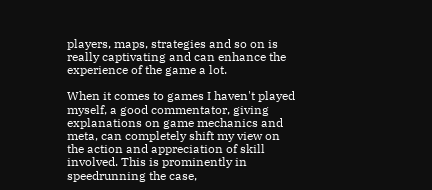players, maps, strategies and so on is really captivating and can enhance the experience of the game a lot.

When it comes to games I haven't played myself, a good commentator, giving explanations on game mechanics and meta, can completely shift my view on the action and appreciation of skill involved. This is prominently in speedrunning the case,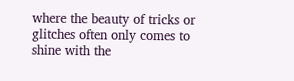where the beauty of tricks or glitches often only comes to shine with the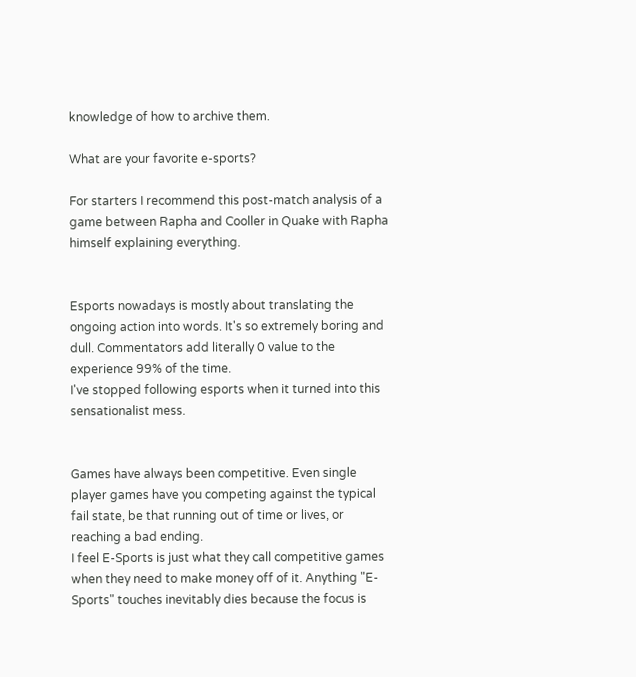knowledge of how to archive them.

What are your favorite e-sports?

For starters I recommend this post-match analysis of a game between Rapha and Cooller in Quake with Rapha himself explaining everything.


Esports nowadays is mostly about translating the ongoing action into words. It's so extremely boring and dull. Commentators add literally 0 value to the experience 99% of the time.
I've stopped following esports when it turned into this sensationalist mess.


Games have always been competitive. Even single player games have you competing against the typical fail state, be that running out of time or lives, or reaching a bad ending.
I feel E-Sports is just what they call competitive games when they need to make money off of it. Anything "E-Sports" touches inevitably dies because the focus is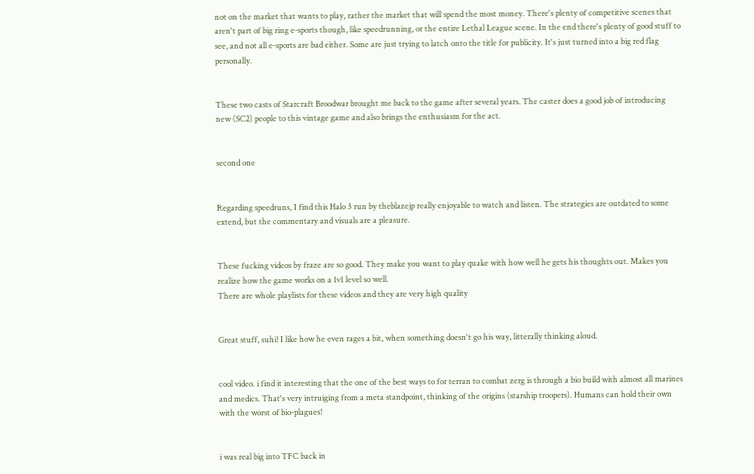not on the market that wants to play, rather the market that will spend the most money. There's plenty of competitive scenes that aren't part of big ring e-sports though, like speedrunning, or the entire Lethal League scene. In the end there's plenty of good stuff to see, and not all e-sports are bad either. Some are just trying to latch onto the title for publicity. It's just turned into a big red flag personally.


These two casts of Starcraft Broodwar brought me back to the game after several years. The caster does a good job of introducing new (SC2) people to this vintage game and also brings the enthusiasm for the act.


second one


Regarding speedruns, I find this Halo 3 run by theblazejp really enjoyable to watch and listen. The strategies are outdated to some extend, but the commentary and visuals are a pleasure.


These fucking videos by fraze are so good. They make you want to play quake with how well he gets his thoughts out. Makes you realize how the game works on a 1v1 level so well.
There are whole playlists for these videos and they are very high quality


Great stuff, suhi! I like how he even rages a bit, when something doesn't go his way, litterally thinking aloud.


cool video. i find it interesting that the one of the best ways to for terran to combat zerg is through a bio build with almost all marines and medics. That's very intruiging from a meta standpoint, thinking of the origins (starship troopers). Humans can hold their own with the worst of bio-plagues!


i was real big into TFC back in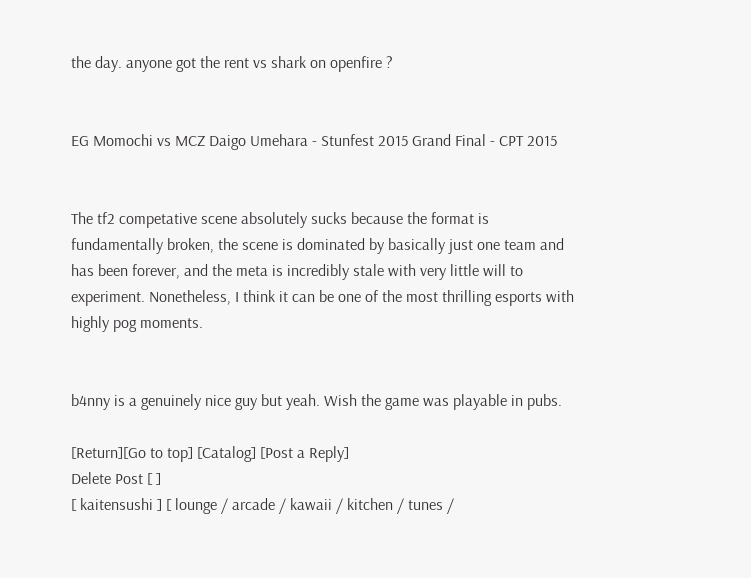the day. anyone got the rent vs shark on openfire ?


EG Momochi vs MCZ Daigo Umehara - Stunfest 2015 Grand Final - CPT 2015


The tf2 competative scene absolutely sucks because the format is fundamentally broken, the scene is dominated by basically just one team and has been forever, and the meta is incredibly stale with very little will to experiment. Nonetheless, I think it can be one of the most thrilling esports with highly pog moments.


b4nny is a genuinely nice guy but yeah. Wish the game was playable in pubs.

[Return][Go to top] [Catalog] [Post a Reply]
Delete Post [ ]
[ kaitensushi ] [ lounge / arcade / kawaii / kitchen / tunes /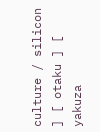culture / silicon ] [ otaku ] [ yakuza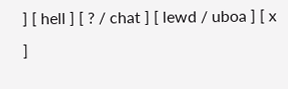] [ hell ] [ ? / chat ] [ lewd / uboa ] [ x ]